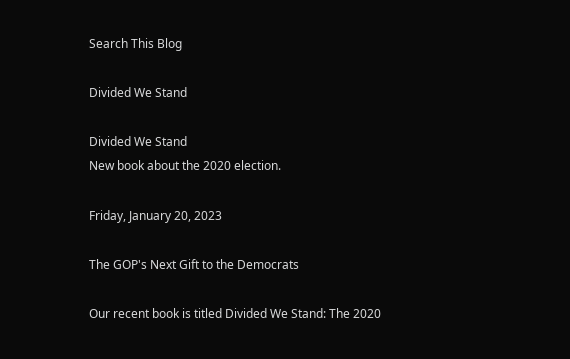Search This Blog

Divided We Stand

Divided We Stand
New book about the 2020 election.

Friday, January 20, 2023

The GOP's Next Gift to the Democrats

Our recent book is titled Divided We Stand: The 2020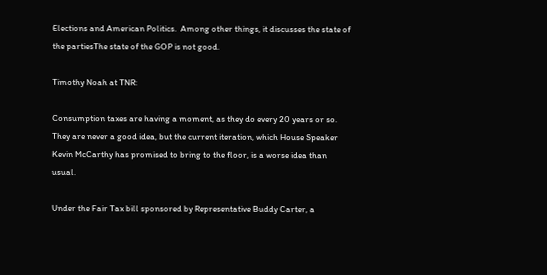Elections and American Politics.  Among other things, it discusses the state of the partiesThe state of the GOP is not good.

Timothy Noah at TNR:

Consumption taxes are having a moment, as they do every 20 years or so. They are never a good idea, but the current iteration, which House Speaker Kevin McCarthy has promised to bring to the floor, is a worse idea than usual.

Under the Fair Tax bill sponsored by Representative Buddy Carter, a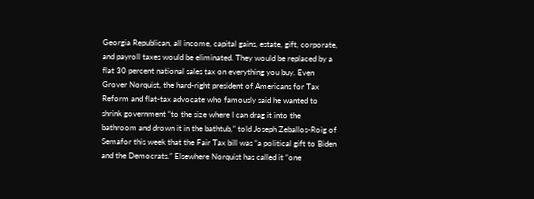Georgia Republican, all income, capital gains, estate, gift, corporate, and payroll taxes would be eliminated. They would be replaced by a flat 30 percent national sales tax on everything you buy. Even Grover Norquist, the hard-right president of Americans for Tax Reform and flat-tax advocate who famously said he wanted to shrink government “to the size where I can drag it into the bathroom and drown it in the bathtub,” told Joseph Zeballos-Roig of Semafor this week that the Fair Tax bill was “a political gift to Biden and the Democrats.” Elsewhere Norquist has called it “one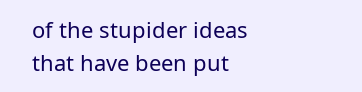of the stupider ideas that have been put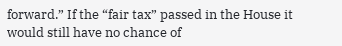forward.” If the “fair tax” passed in the House it would still have no chance of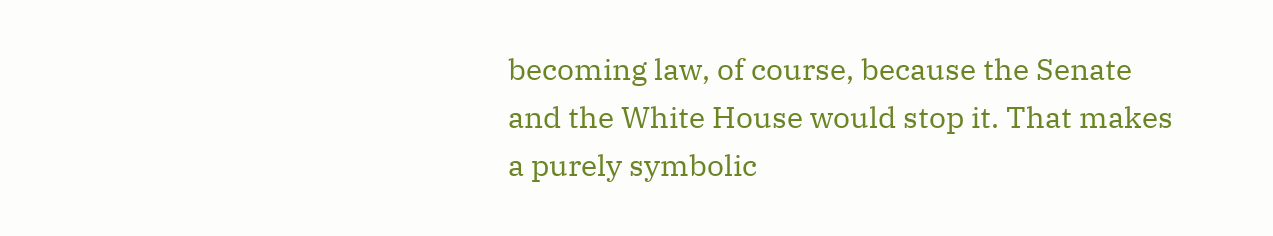becoming law, of course, because the Senate and the White House would stop it. That makes a purely symbolic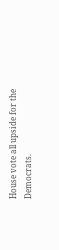House vote all upside for the Democrats.